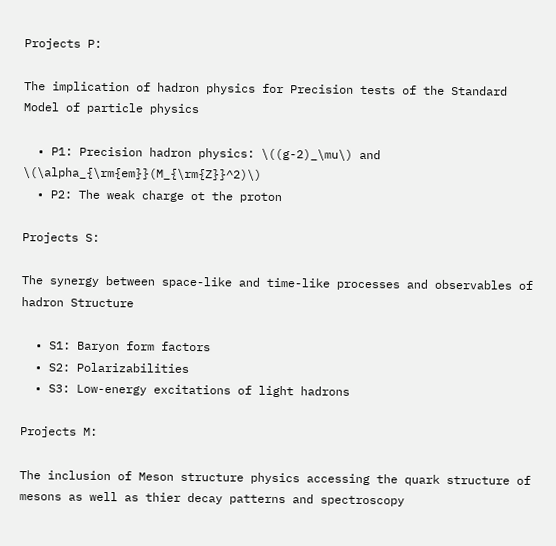Projects P:

The implication of hadron physics for Precision tests of the Standard Model of particle physics

  • P1: Precision hadron physics: \((g-2)_\mu\) and \(\alpha_{\rm{em}}(M_{\rm{Z}}^2)\)
  • P2: The weak charge ot the proton

Projects S:

The synergy between space-like and time-like processes and observables of hadron Structure

  • S1: Baryon form factors
  • S2: Polarizabilities
  • S3: Low-energy excitations of light hadrons

Projects M:

The inclusion of Meson structure physics accessing the quark structure of mesons as well as thier decay patterns and spectroscopy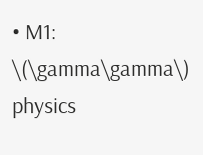• M1: \(\gamma\gamma\) physics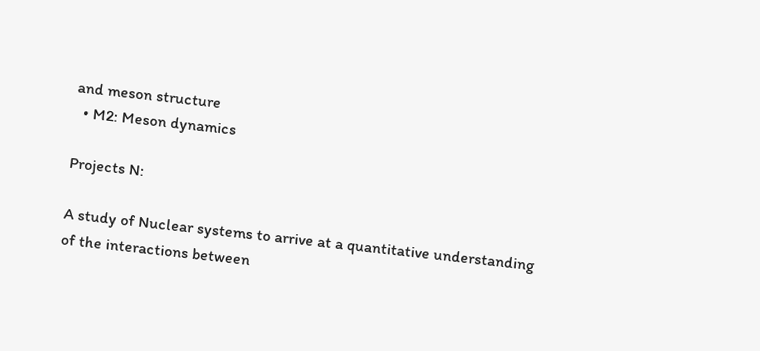and meson structure
  • M2: Meson dynamics

Projects N:

A study of Nuclear systems to arrive at a quantitative understanding of the interactions between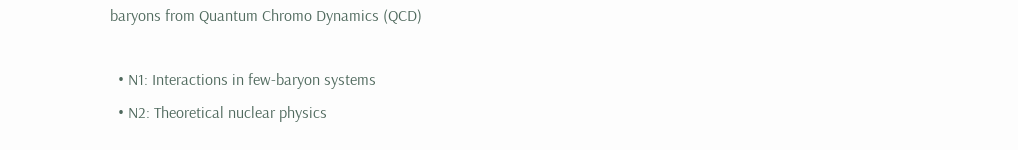baryons from Quantum Chromo Dynamics (QCD)

  • N1: Interactions in few-baryon systems
  • N2: Theoretical nuclear physics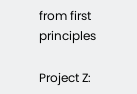from first principles

Project Z: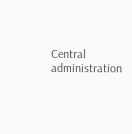Central administration